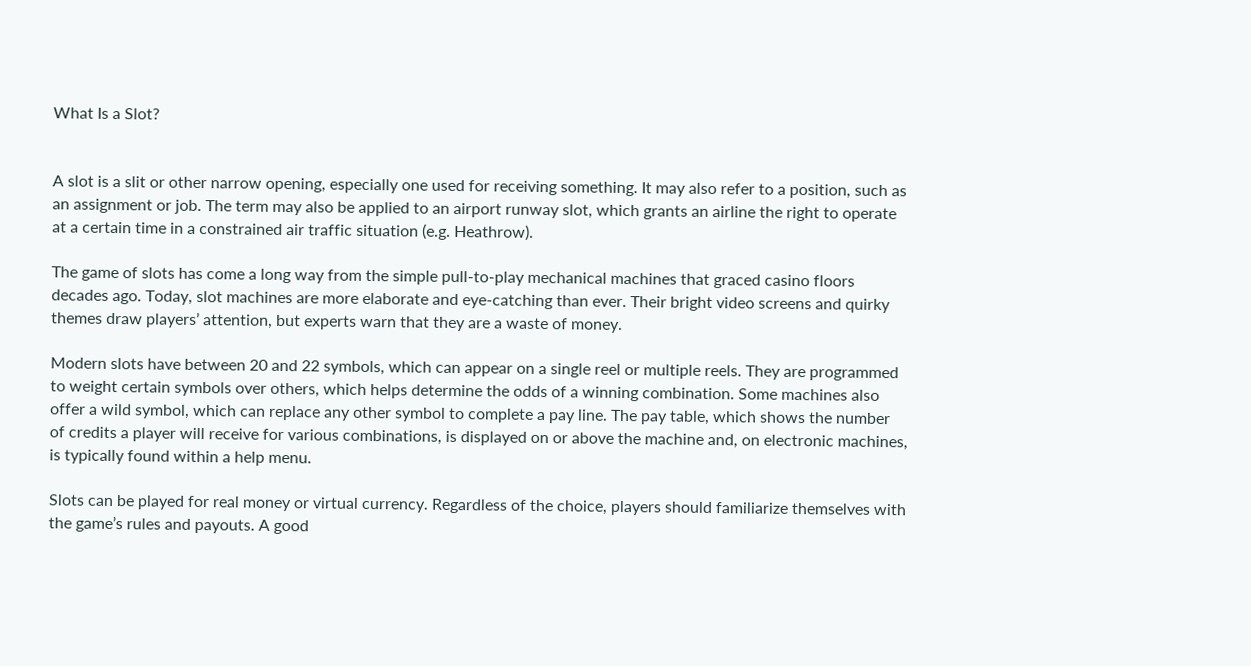What Is a Slot?


A slot is a slit or other narrow opening, especially one used for receiving something. It may also refer to a position, such as an assignment or job. The term may also be applied to an airport runway slot, which grants an airline the right to operate at a certain time in a constrained air traffic situation (e.g. Heathrow).

The game of slots has come a long way from the simple pull-to-play mechanical machines that graced casino floors decades ago. Today, slot machines are more elaborate and eye-catching than ever. Their bright video screens and quirky themes draw players’ attention, but experts warn that they are a waste of money.

Modern slots have between 20 and 22 symbols, which can appear on a single reel or multiple reels. They are programmed to weight certain symbols over others, which helps determine the odds of a winning combination. Some machines also offer a wild symbol, which can replace any other symbol to complete a pay line. The pay table, which shows the number of credits a player will receive for various combinations, is displayed on or above the machine and, on electronic machines, is typically found within a help menu.

Slots can be played for real money or virtual currency. Regardless of the choice, players should familiarize themselves with the game’s rules and payouts. A good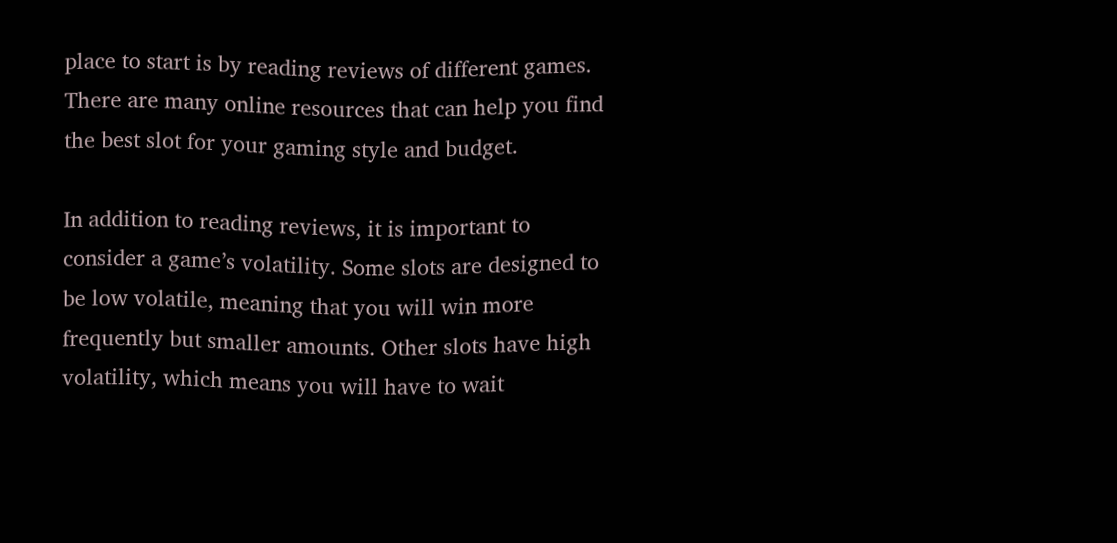place to start is by reading reviews of different games. There are many online resources that can help you find the best slot for your gaming style and budget.

In addition to reading reviews, it is important to consider a game’s volatility. Some slots are designed to be low volatile, meaning that you will win more frequently but smaller amounts. Other slots have high volatility, which means you will have to wait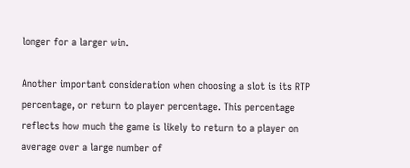longer for a larger win.

Another important consideration when choosing a slot is its RTP percentage, or return to player percentage. This percentage reflects how much the game is likely to return to a player on average over a large number of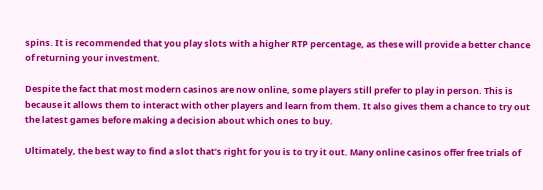spins. It is recommended that you play slots with a higher RTP percentage, as these will provide a better chance of returning your investment.

Despite the fact that most modern casinos are now online, some players still prefer to play in person. This is because it allows them to interact with other players and learn from them. It also gives them a chance to try out the latest games before making a decision about which ones to buy.

Ultimately, the best way to find a slot that’s right for you is to try it out. Many online casinos offer free trials of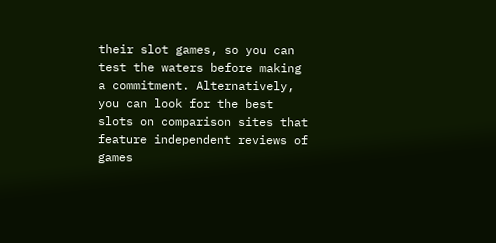their slot games, so you can test the waters before making a commitment. Alternatively, you can look for the best slots on comparison sites that feature independent reviews of games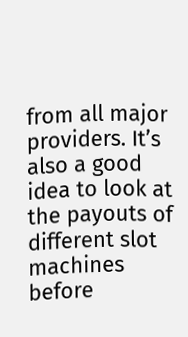from all major providers. It’s also a good idea to look at the payouts of different slot machines before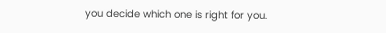you decide which one is right for you.